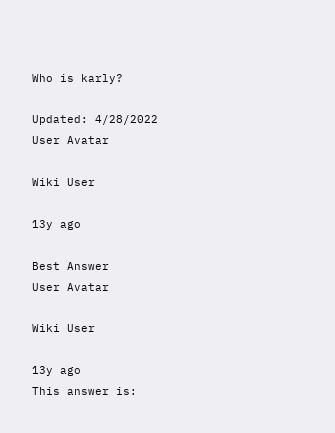Who is karly?

Updated: 4/28/2022
User Avatar

Wiki User

13y ago

Best Answer
User Avatar

Wiki User

13y ago
This answer is: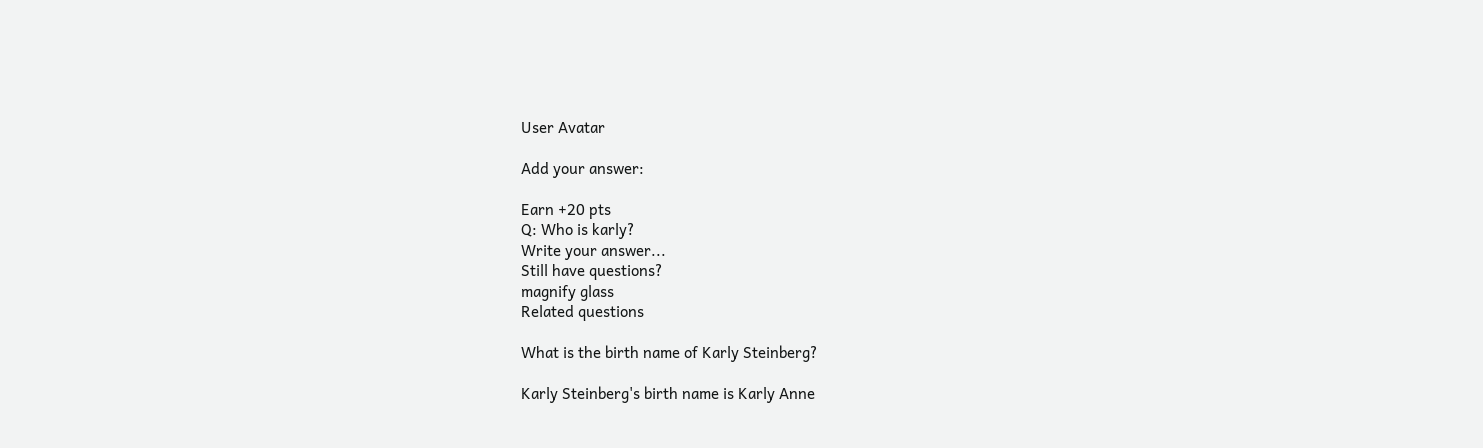User Avatar

Add your answer:

Earn +20 pts
Q: Who is karly?
Write your answer...
Still have questions?
magnify glass
Related questions

What is the birth name of Karly Steinberg?

Karly Steinberg's birth name is Karly Anne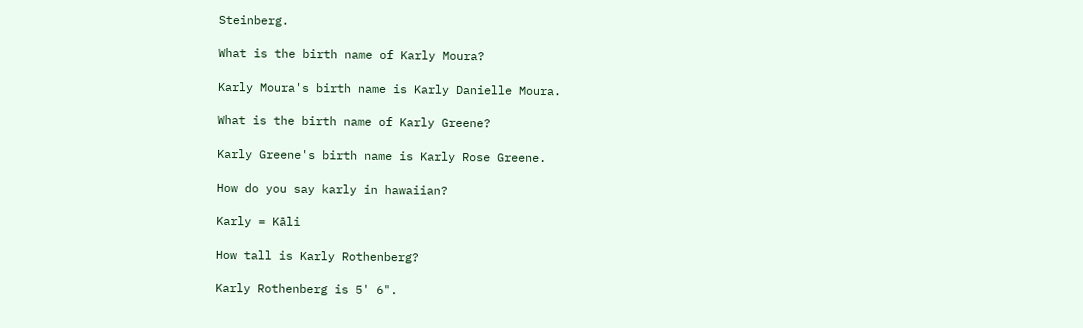Steinberg.

What is the birth name of Karly Moura?

Karly Moura's birth name is Karly Danielle Moura.

What is the birth name of Karly Greene?

Karly Greene's birth name is Karly Rose Greene.

How do you say karly in hawaiian?

Karly = Kāli

How tall is Karly Rothenberg?

Karly Rothenberg is 5' 6".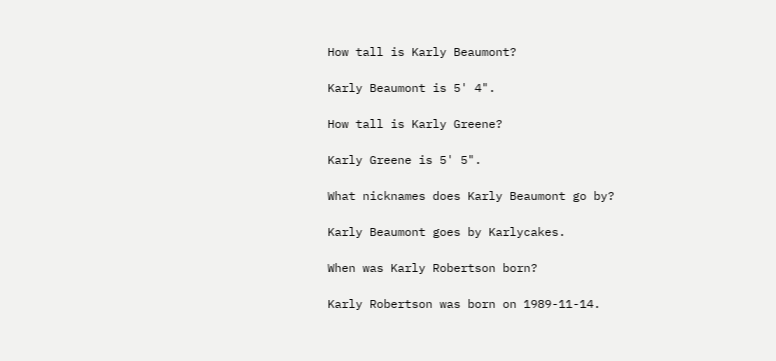How tall is Karly Beaumont?

Karly Beaumont is 5' 4".

How tall is Karly Greene?

Karly Greene is 5' 5".

What nicknames does Karly Beaumont go by?

Karly Beaumont goes by Karlycakes.

When was Karly Robertson born?

Karly Robertson was born on 1989-11-14.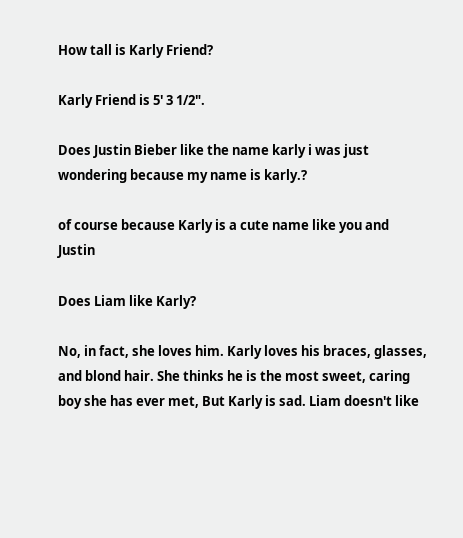How tall is Karly Friend?

Karly Friend is 5' 3 1/2".

Does Justin Bieber like the name karly i was just wondering because my name is karly.?

of course because Karly is a cute name like you and Justin

Does Liam like Karly?

No, in fact, she loves him. Karly loves his braces, glasses, and blond hair. She thinks he is the most sweet, caring boy she has ever met, But Karly is sad. Liam doesn't like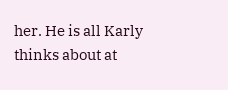her. He is all Karly thinks about at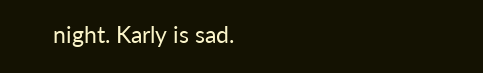night. Karly is sad.